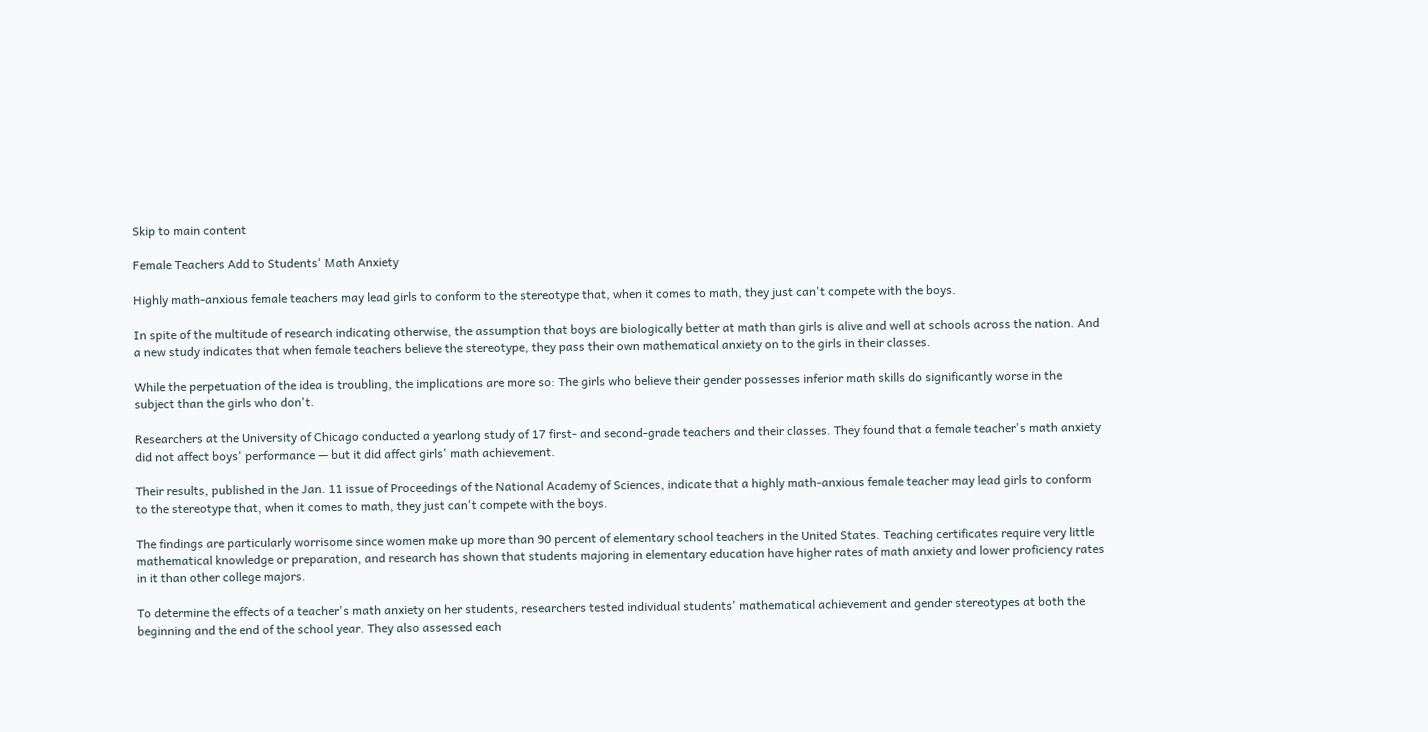Skip to main content

Female Teachers Add to Students' Math Anxiety

Highly math-anxious female teachers may lead girls to conform to the stereotype that, when it comes to math, they just can't compete with the boys.

In spite of the multitude of research indicating otherwise, the assumption that boys are biologically better at math than girls is alive and well at schools across the nation. And a new study indicates that when female teachers believe the stereotype, they pass their own mathematical anxiety on to the girls in their classes.

While the perpetuation of the idea is troubling, the implications are more so: The girls who believe their gender possesses inferior math skills do significantly worse in the subject than the girls who don't.

Researchers at the University of Chicago conducted a yearlong study of 17 first- and second-grade teachers and their classes. They found that a female teacher's math anxiety did not affect boys' performance — but it did affect girls' math achievement.

Their results, published in the Jan. 11 issue of Proceedings of the National Academy of Sciences, indicate that a highly math-anxious female teacher may lead girls to conform to the stereotype that, when it comes to math, they just can't compete with the boys.

The findings are particularly worrisome since women make up more than 90 percent of elementary school teachers in the United States. Teaching certificates require very little mathematical knowledge or preparation, and research has shown that students majoring in elementary education have higher rates of math anxiety and lower proficiency rates in it than other college majors.

To determine the effects of a teacher's math anxiety on her students, researchers tested individual students' mathematical achievement and gender stereotypes at both the beginning and the end of the school year. They also assessed each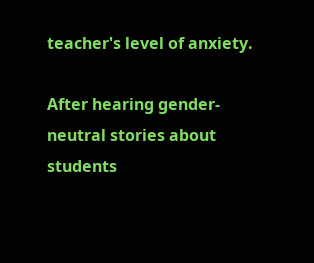teacher's level of anxiety.

After hearing gender-neutral stories about students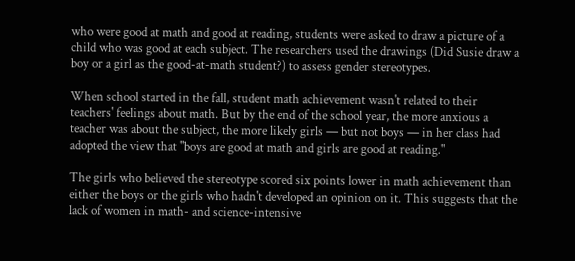who were good at math and good at reading, students were asked to draw a picture of a child who was good at each subject. The researchers used the drawings (Did Susie draw a boy or a girl as the good-at-math student?) to assess gender stereotypes.

When school started in the fall, student math achievement wasn't related to their teachers' feelings about math. But by the end of the school year, the more anxious a teacher was about the subject, the more likely girls — but not boys — in her class had adopted the view that "boys are good at math and girls are good at reading."

The girls who believed the stereotype scored six points lower in math achievement than either the boys or the girls who hadn't developed an opinion on it. This suggests that the lack of women in math- and science-intensive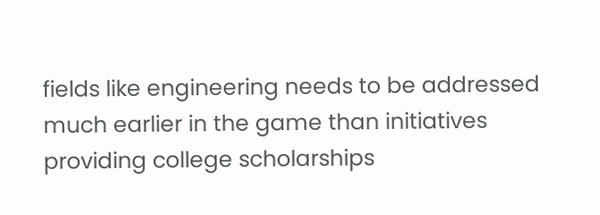fields like engineering needs to be addressed much earlier in the game than initiatives providing college scholarships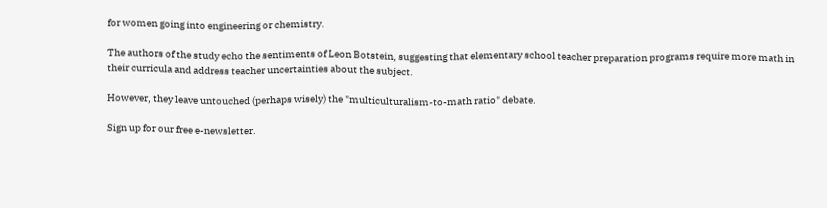for women going into engineering or chemistry.

The authors of the study echo the sentiments of Leon Botstein, suggesting that elementary school teacher preparation programs require more math in their curricula and address teacher uncertainties about the subject.

However, they leave untouched (perhaps wisely) the "multiculturalism-to-math ratio" debate.

Sign up for our free e-newsletter.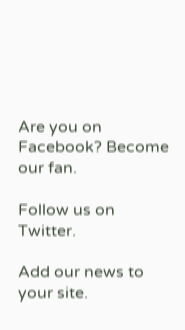Are you on Facebook? Become our fan.

Follow us on Twitter.

Add our news to your site.